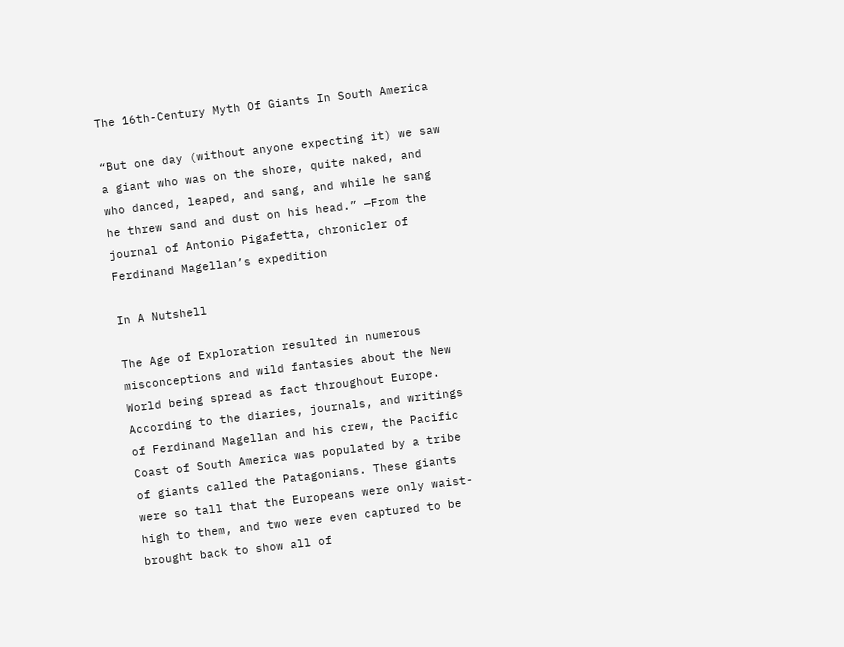The 16th-Century Myth Of Giants In South America

“But one day (without anyone expecting it) we saw a giant who was on the shore, quite naked, and who danced, leaped, and sang, and while he sang he threw sand and dust on his head.” —From the journal of Antonio Pigafetta, chronicler of Ferdinand Magellan’s expedition

In A Nutshell

The Age of Exploration resulted in numerous misconceptions and wild fantasies about the New World being spread as fact throughout Europe. According to the diaries, journals, and writings of Ferdinand Magellan and his crew, the Pacific Coast of South America was populated by a tribe of giants called the Patagonians. These giants were so tall that the Europeans were only waist-high to them, and two were even captured to be brought back to show all of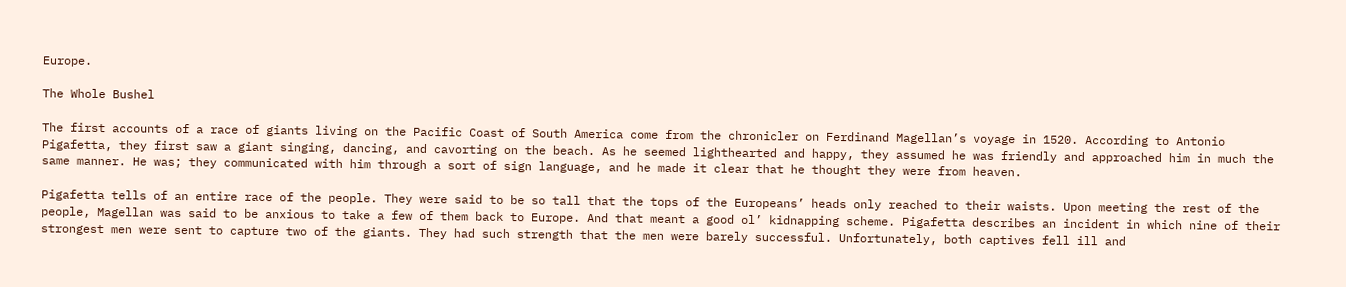Europe.

The Whole Bushel

The first accounts of a race of giants living on the Pacific Coast of South America come from the chronicler on Ferdinand Magellan’s voyage in 1520. According to Antonio Pigafetta, they first saw a giant singing, dancing, and cavorting on the beach. As he seemed lighthearted and happy, they assumed he was friendly and approached him in much the same manner. He was; they communicated with him through a sort of sign language, and he made it clear that he thought they were from heaven.

Pigafetta tells of an entire race of the people. They were said to be so tall that the tops of the Europeans’ heads only reached to their waists. Upon meeting the rest of the people, Magellan was said to be anxious to take a few of them back to Europe. And that meant a good ol’ kidnapping scheme. Pigafetta describes an incident in which nine of their strongest men were sent to capture two of the giants. They had such strength that the men were barely successful. Unfortunately, both captives fell ill and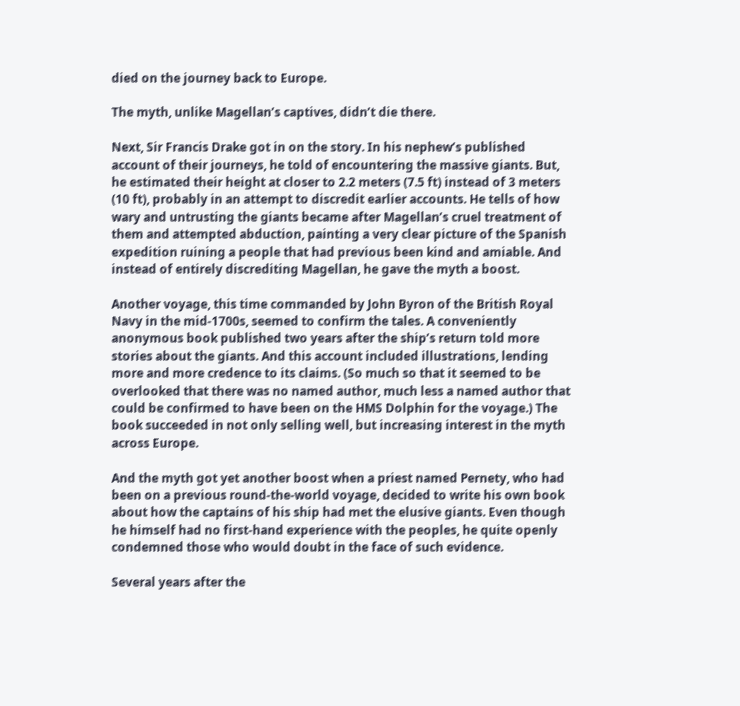died on the journey back to Europe.

The myth, unlike Magellan’s captives, didn’t die there.

Next, Sir Francis Drake got in on the story. In his nephew’s published account of their journeys, he told of encountering the massive giants. But, he estimated their height at closer to 2.2 meters (7.5 ft) instead of 3 meters (10 ft), probably in an attempt to discredit earlier accounts. He tells of how wary and untrusting the giants became after Magellan’s cruel treatment of them and attempted abduction, painting a very clear picture of the Spanish expedition ruining a people that had previous been kind and amiable. And instead of entirely discrediting Magellan, he gave the myth a boost.

Another voyage, this time commanded by John Byron of the British Royal Navy in the mid-1700s, seemed to confirm the tales. A conveniently anonymous book published two years after the ship’s return told more stories about the giants. And this account included illustrations, lending more and more credence to its claims. (So much so that it seemed to be overlooked that there was no named author, much less a named author that could be confirmed to have been on the HMS Dolphin for the voyage.) The book succeeded in not only selling well, but increasing interest in the myth across Europe.

And the myth got yet another boost when a priest named Pernety, who had been on a previous round-the-world voyage, decided to write his own book about how the captains of his ship had met the elusive giants. Even though he himself had no first-hand experience with the peoples, he quite openly condemned those who would doubt in the face of such evidence.

Several years after the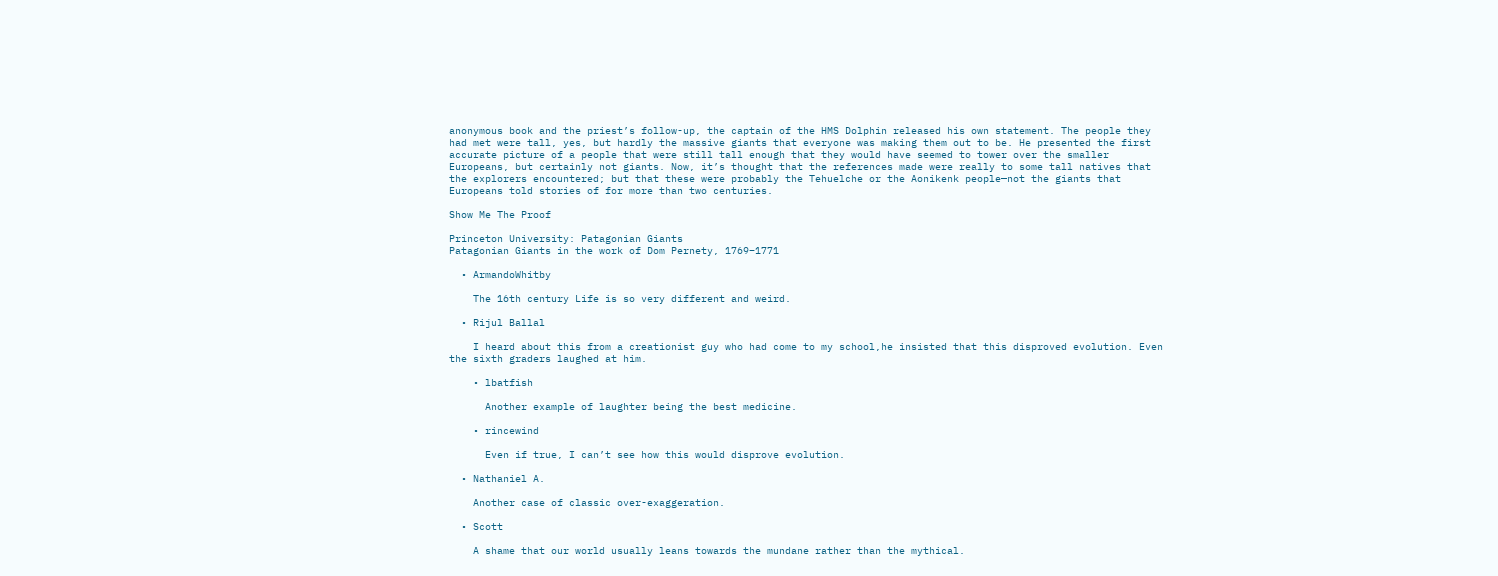anonymous book and the priest’s follow-up, the captain of the HMS Dolphin released his own statement. The people they had met were tall, yes, but hardly the massive giants that everyone was making them out to be. He presented the first accurate picture of a people that were still tall enough that they would have seemed to tower over the smaller Europeans, but certainly not giants. Now, it’s thought that the references made were really to some tall natives that the explorers encountered; but that these were probably the Tehuelche or the Aonikenk people—not the giants that Europeans told stories of for more than two centuries.

Show Me The Proof

Princeton University: Patagonian Giants
Patagonian Giants in the work of Dom Pernety, 1769–1771

  • ArmandoWhitby

    The 16th century Life is so very different and weird.

  • Rijul Ballal

    I heard about this from a creationist guy who had come to my school,he insisted that this disproved evolution. Even the sixth graders laughed at him.

    • lbatfish

      Another example of laughter being the best medicine.

    • rincewind

      Even if true, I can’t see how this would disprove evolution.

  • Nathaniel A.

    Another case of classic over-exaggeration.

  • Scott

    A shame that our world usually leans towards the mundane rather than the mythical.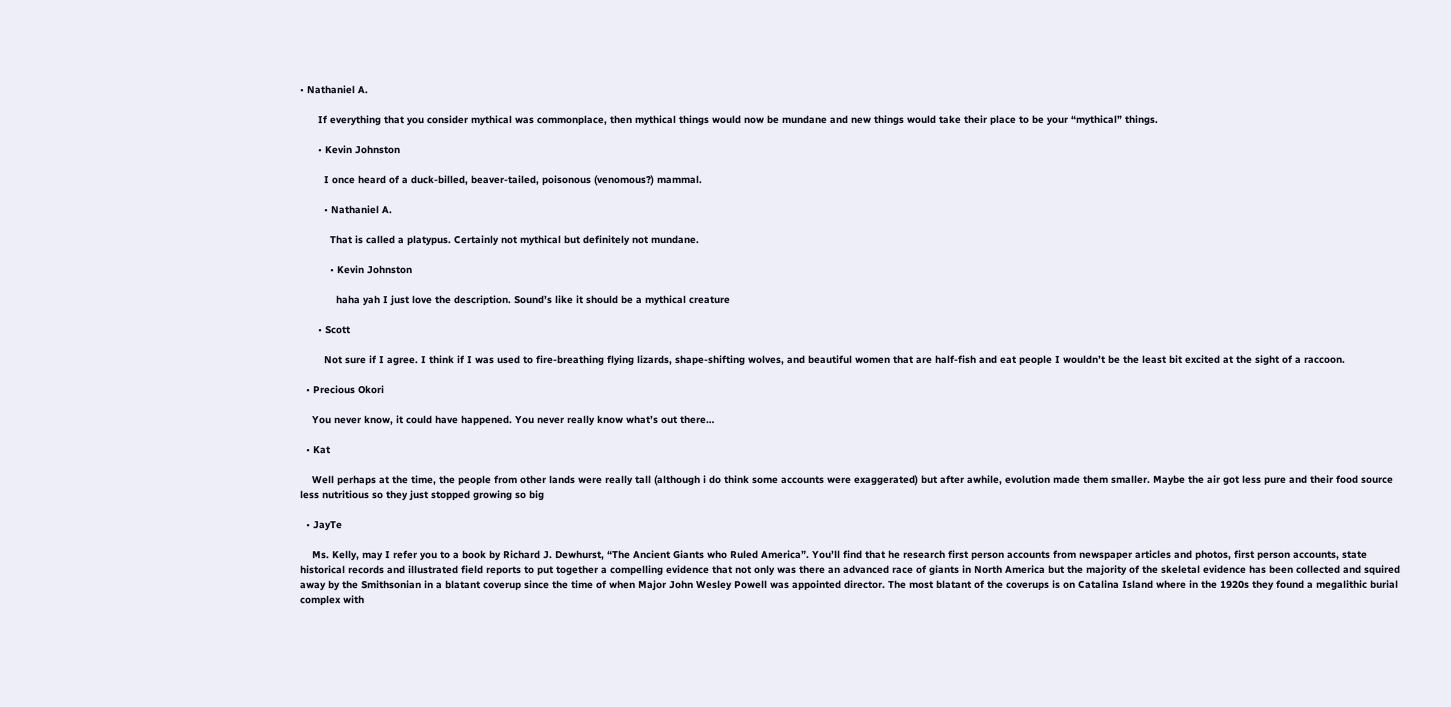• Nathaniel A.

      If everything that you consider mythical was commonplace, then mythical things would now be mundane and new things would take their place to be your “mythical” things.

      • Kevin Johnston

        I once heard of a duck-billed, beaver-tailed, poisonous (venomous?) mammal.

        • Nathaniel A.

          That is called a platypus. Certainly not mythical but definitely not mundane.

          • Kevin Johnston

            haha yah I just love the description. Sound’s like it should be a mythical creature

      • Scott

        Not sure if I agree. I think if I was used to fire-breathing flying lizards, shape-shifting wolves, and beautiful women that are half-fish and eat people I wouldn’t be the least bit excited at the sight of a raccoon.

  • Precious Okori

    You never know, it could have happened. You never really know what’s out there…

  • Kat

    Well perhaps at the time, the people from other lands were really tall (although i do think some accounts were exaggerated) but after awhile, evolution made them smaller. Maybe the air got less pure and their food source less nutritious so they just stopped growing so big

  • JayTe

    Ms. Kelly, may I refer you to a book by Richard J. Dewhurst, “The Ancient Giants who Ruled America”. You’ll find that he research first person accounts from newspaper articles and photos, first person accounts, state historical records and illustrated field reports to put together a compelling evidence that not only was there an advanced race of giants in North America but the majority of the skeletal evidence has been collected and squired away by the Smithsonian in a blatant coverup since the time of when Major John Wesley Powell was appointed director. The most blatant of the coverups is on Catalina Island where in the 1920s they found a megalithic burial complex with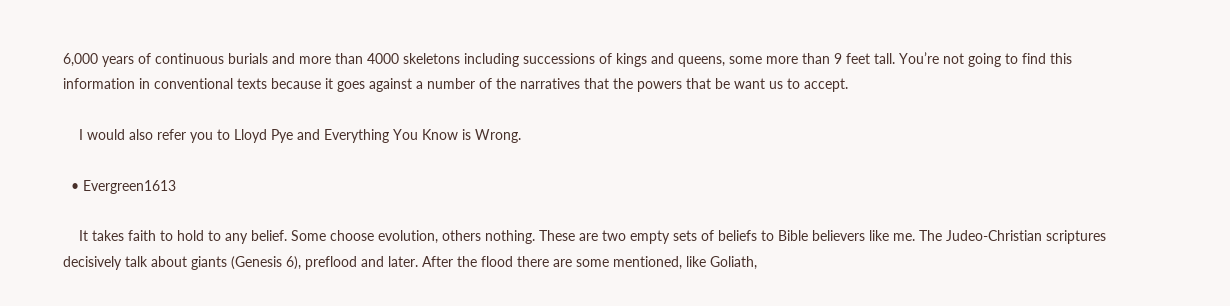6,000 years of continuous burials and more than 4000 skeletons including successions of kings and queens, some more than 9 feet tall. You’re not going to find this information in conventional texts because it goes against a number of the narratives that the powers that be want us to accept.

    I would also refer you to Lloyd Pye and Everything You Know is Wrong.

  • Evergreen1613

    It takes faith to hold to any belief. Some choose evolution, others nothing. These are two empty sets of beliefs to Bible believers like me. The Judeo-Christian scriptures decisively talk about giants (Genesis 6), preflood and later. After the flood there are some mentioned, like Goliath,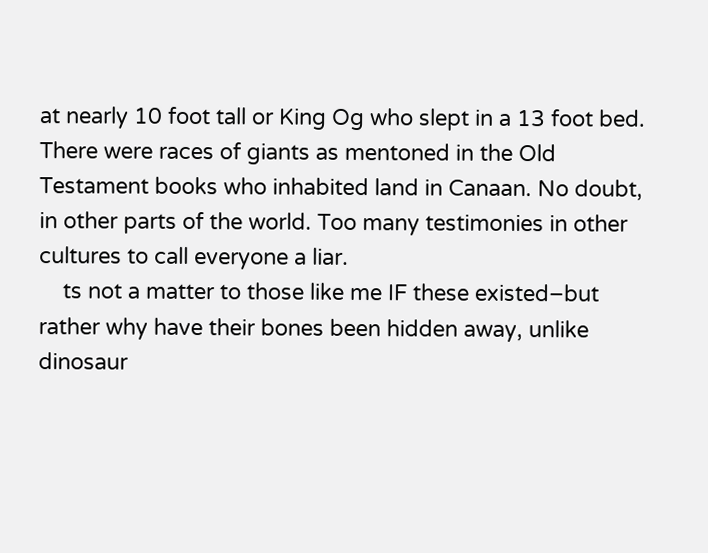at nearly 10 foot tall or King Og who slept in a 13 foot bed. There were races of giants as mentoned in the Old Testament books who inhabited land in Canaan. No doubt, in other parts of the world. Too many testimonies in other cultures to call everyone a liar.
    ts not a matter to those like me IF these existed–but rather why have their bones been hidden away, unlike dinosaur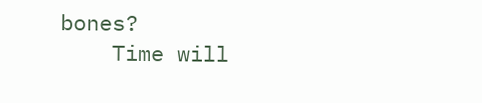bones?
    Time will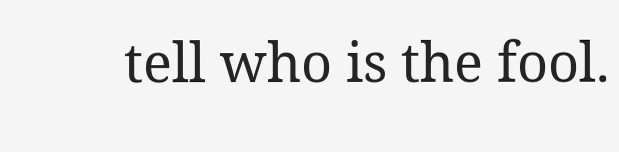tell who is the fool.